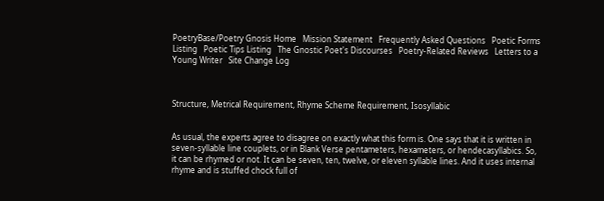PoetryBase/Poetry Gnosis Home   Mission Statement   Frequently Asked Questions   Poetic Forms Listing   Poetic Tips Listing   The Gnostic Poet's Discourses   Poetry-Related Reviews   Letters to a Young Writer   Site Change Log



Structure, Metrical Requirement, Rhyme Scheme Requirement, Isosyllabic


As usual, the experts agree to disagree on exactly what this form is. One says that it is written in seven-syllable line couplets, or in Blank Verse pentameters, hexameters, or hendecasyllabics. So, it can be rhymed or not. It can be seven, ten, twelve, or eleven syllable lines. And it uses internal rhyme and is stuffed chock full of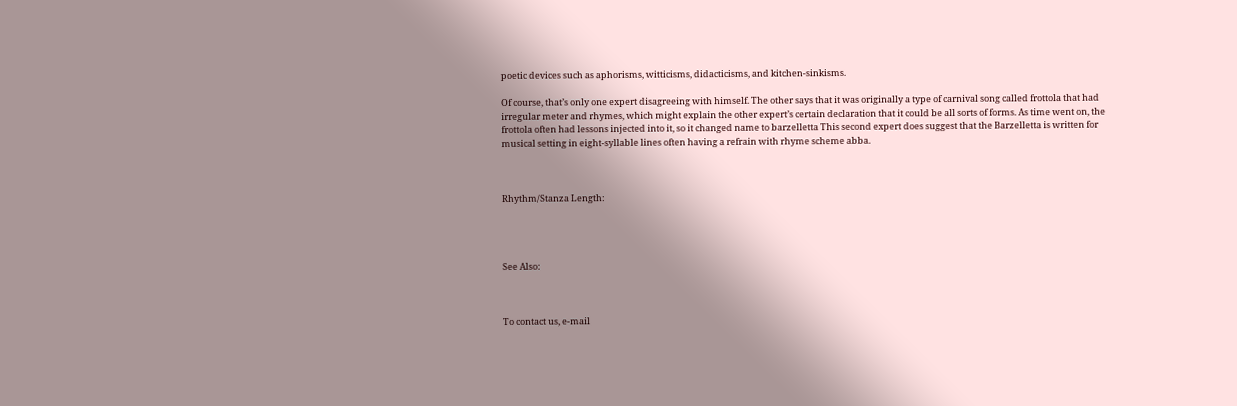poetic devices such as aphorisms, witticisms, didacticisms, and kitchen-sinkisms.

Of course, that’s only one expert disagreeing with himself. The other says that it was originally a type of carnival song called frottola that had irregular meter and rhymes, which might explain the other expert’s certain declaration that it could be all sorts of forms. As time went on, the frottola often had lessons injected into it, so it changed name to barzelletta This second expert does suggest that the Barzelletta is written for musical setting in eight-syllable lines often having a refrain with rhyme scheme abba.



Rhythm/Stanza Length:




See Also:



To contact us, e-mail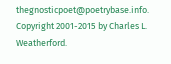thegnosticpoet@poetrybase.info.
Copyright 2001-2015 by Charles L. Weatherford.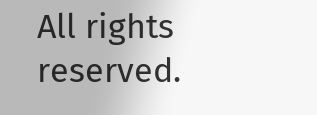All rights reserved.